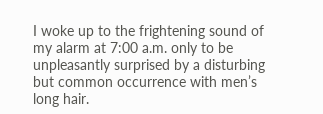I woke up to the frightening sound of my alarm at 7:00 a.m. only to be unpleasantly surprised by a disturbing but common occurrence with men’s long hair.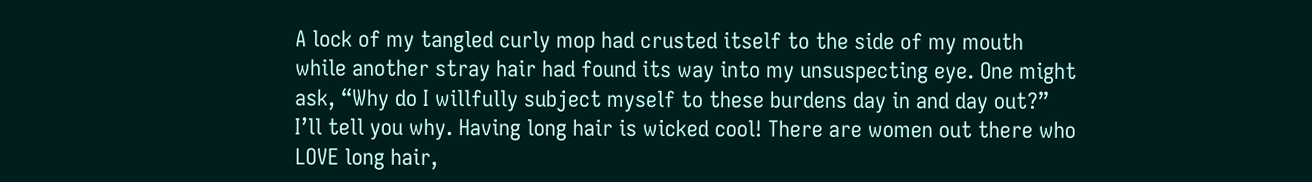A lock of my tangled curly mop had crusted itself to the side of my mouth while another stray hair had found its way into my unsuspecting eye. One might ask, “Why do I willfully subject myself to these burdens day in and day out?” I’ll tell you why. Having long hair is wicked cool! There are women out there who LOVE long hair,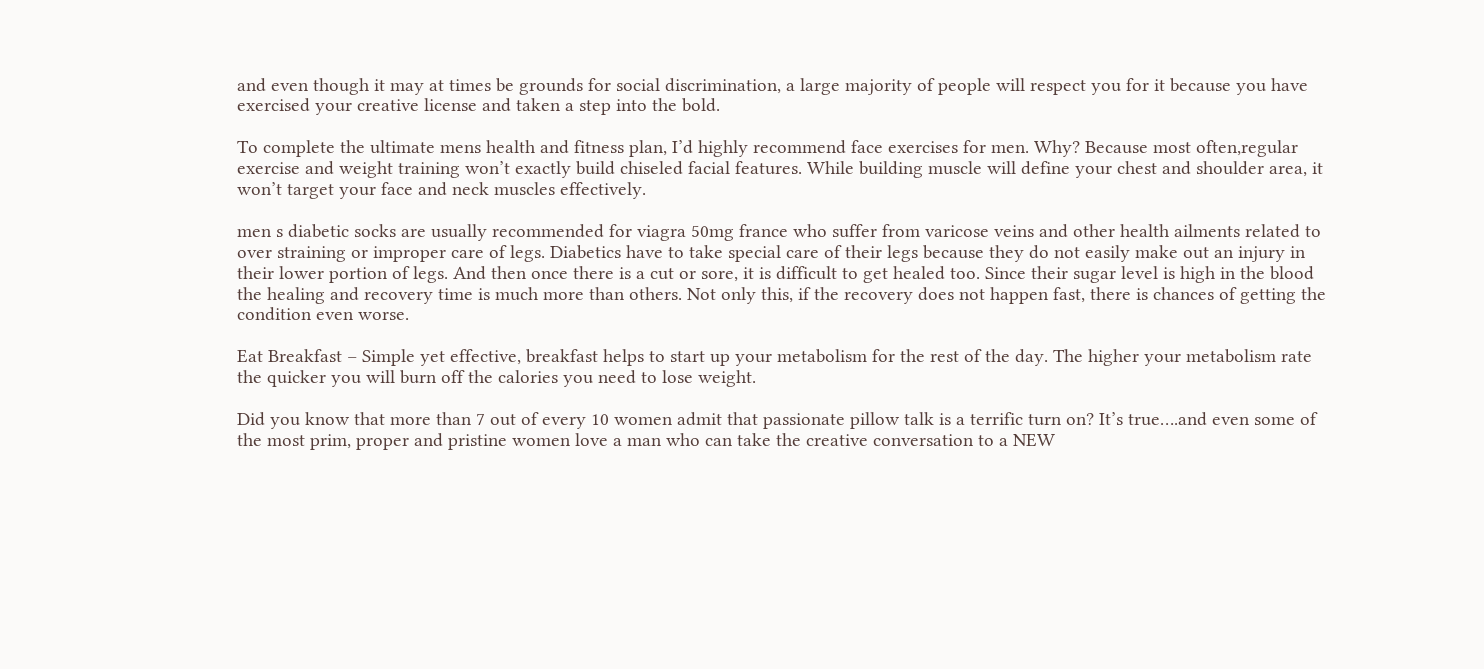and even though it may at times be grounds for social discrimination, a large majority of people will respect you for it because you have exercised your creative license and taken a step into the bold.

To complete the ultimate mens health and fitness plan, I’d highly recommend face exercises for men. Why? Because most often,regular exercise and weight training won’t exactly build chiseled facial features. While building muscle will define your chest and shoulder area, it won’t target your face and neck muscles effectively.

men s diabetic socks are usually recommended for viagra 50mg france who suffer from varicose veins and other health ailments related to over straining or improper care of legs. Diabetics have to take special care of their legs because they do not easily make out an injury in their lower portion of legs. And then once there is a cut or sore, it is difficult to get healed too. Since their sugar level is high in the blood the healing and recovery time is much more than others. Not only this, if the recovery does not happen fast, there is chances of getting the condition even worse.

Eat Breakfast – Simple yet effective, breakfast helps to start up your metabolism for the rest of the day. The higher your metabolism rate the quicker you will burn off the calories you need to lose weight.

Did you know that more than 7 out of every 10 women admit that passionate pillow talk is a terrific turn on? It’s true….and even some of the most prim, proper and pristine women love a man who can take the creative conversation to a NEW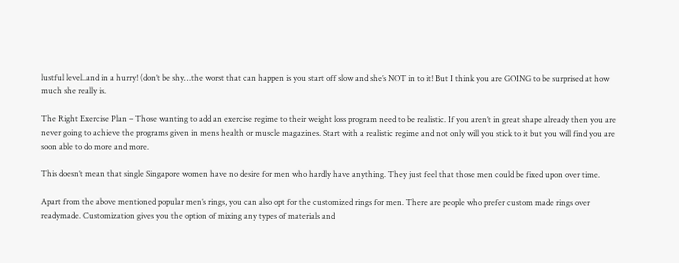lustful level..and in a hurry! (don’t be shy…the worst that can happen is you start off slow and she’s NOT in to it! But I think you are GOING to be surprised at how much she really is.

The Right Exercise Plan – Those wanting to add an exercise regime to their weight loss program need to be realistic. If you aren’t in great shape already then you are never going to achieve the programs given in mens health or muscle magazines. Start with a realistic regime and not only will you stick to it but you will find you are soon able to do more and more.

This doesn’t mean that single Singapore women have no desire for men who hardly have anything. They just feel that those men could be fixed upon over time.

Apart from the above mentioned popular men’s rings, you can also opt for the customized rings for men. There are people who prefer custom made rings over readymade. Customization gives you the option of mixing any types of materials and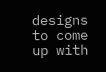designs to come up with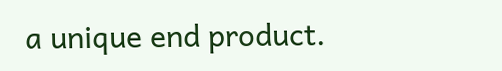a unique end product.